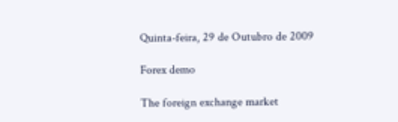Quinta-feira, 29 de Outubro de 2009

Forex demo

The foreign exchange market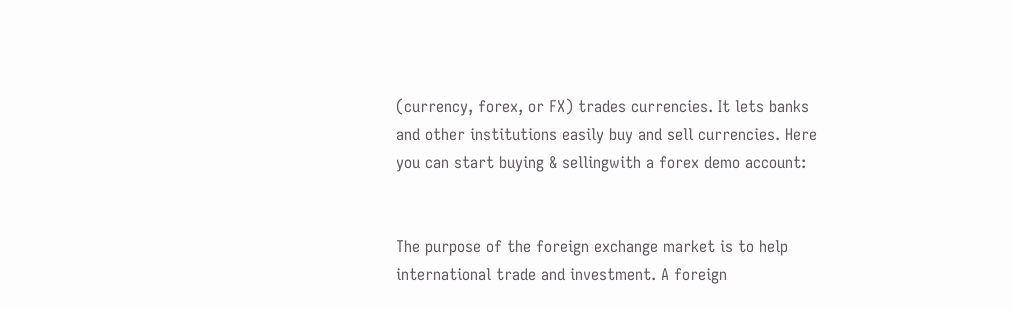(currency, forex, or FX) trades currencies. It lets banks and other institutions easily buy and sell currencies. Here you can start buying & sellingwith a forex demo account:


The purpose of the foreign exchange market is to help international trade and investment. A foreign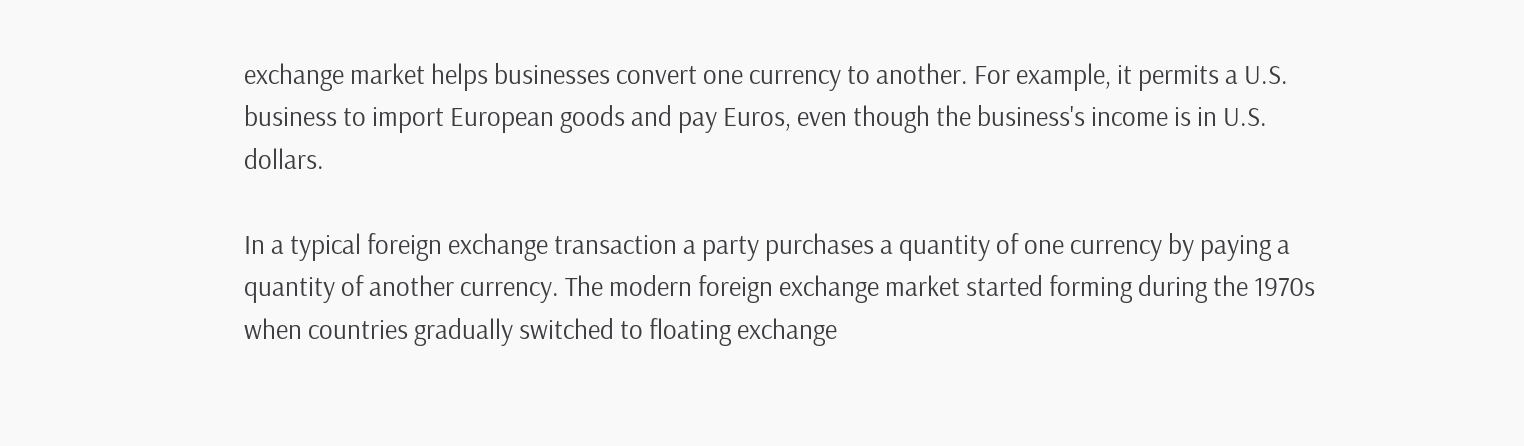exchange market helps businesses convert one currency to another. For example, it permits a U.S. business to import European goods and pay Euros, even though the business's income is in U.S. dollars.

In a typical foreign exchange transaction a party purchases a quantity of one currency by paying a quantity of another currency. The modern foreign exchange market started forming during the 1970s when countries gradually switched to floating exchange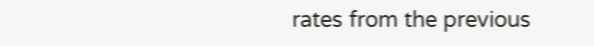rates from the previous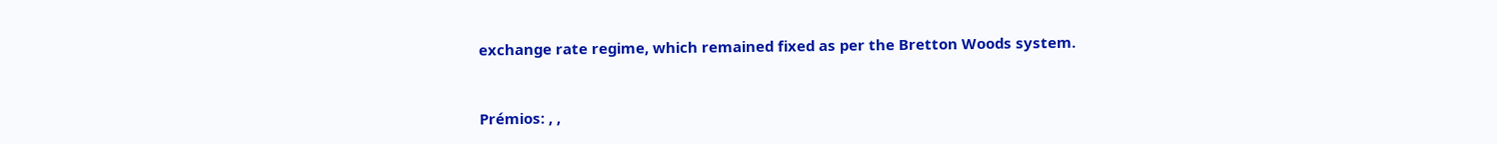exchange rate regime, which remained fixed as per the Bretton Woods system.


Prémios: , ,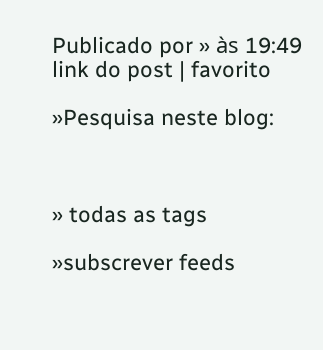Publicado por » às 19:49
link do post | favorito

»Pesquisa neste blog:



» todas as tags

»subscrever feeds